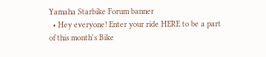Yamaha Starbike Forum banner
  • Hey everyone! Enter your ride HERE to be a part of this month's Bike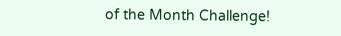of the Month Challenge!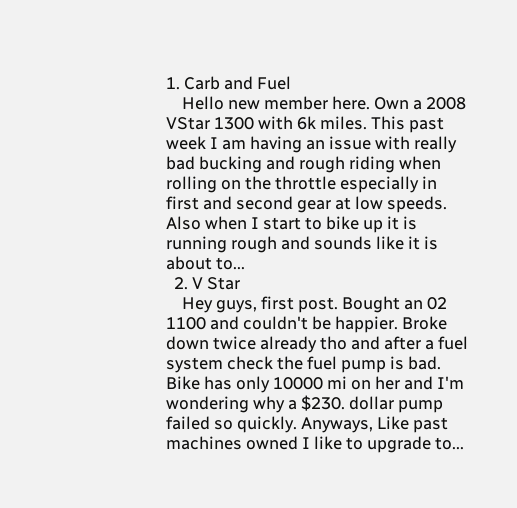1. Carb and Fuel
    Hello new member here. Own a 2008 VStar 1300 with 6k miles. This past week I am having an issue with really bad bucking and rough riding when rolling on the throttle especially in first and second gear at low speeds. Also when I start to bike up it is running rough and sounds like it is about to...
  2. V Star
    Hey guys, first post. Bought an 02 1100 and couldn't be happier. Broke down twice already tho and after a fuel system check the fuel pump is bad. Bike has only 10000 mi on her and I'm wondering why a $230. dollar pump failed so quickly. Anyways, Like past machines owned I like to upgrade to...